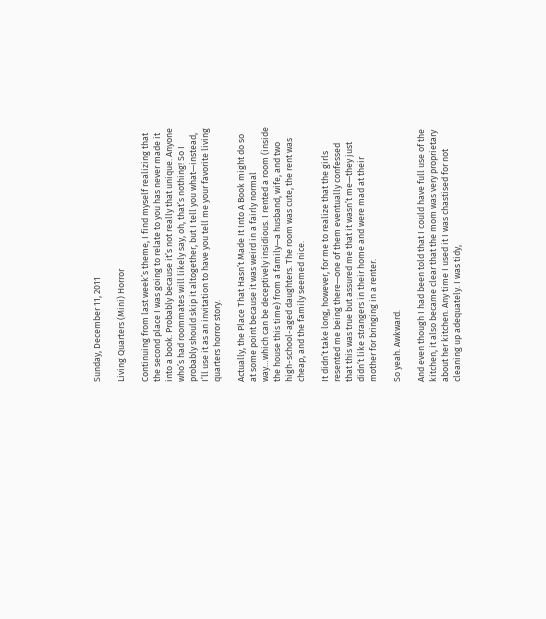Sunday, December 11, 2011

Living Quarters (Mini) Horror

Continuing from last week’s theme, I find myself realizing that the second place I was going to relate to you has never made it into a book. Probably because it’s not really that unique. Anyone who’s had roommates will likely say, oh, that’s nothing! So I probably should skip it altogether, but I tell you what—instead, I’ll use it as an invitation to have you tell me your favorite living quarters horror story.

Actually, the Place That Hasn’t Made It Into A Book might do so at some point because it was weird in a fairly normal way…which can be deceptively insidious. I rented a room (inside the house this time) from a family—a husband, wife, and two high-school-aged daughters. The room was cute, the rent was cheap, and the family seemed nice.

It didn’t take long, however, for me to realize that the girls resented me being there—one of them eventually confessed that this was true but assured me that it wasn’t me—they just didn’t like strangers in their home and were mad at their mother for bringing in a renter.

So yeah. Awkward.

And even though I had been told that I could have full use of the kitchen, it also became clear that the mom was very proprietary about her kitchen. Any time I used it I was chastised for not cleaning up adequately. I was tidy,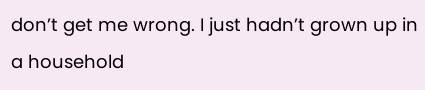don’t get me wrong. I just hadn’t grown up in a household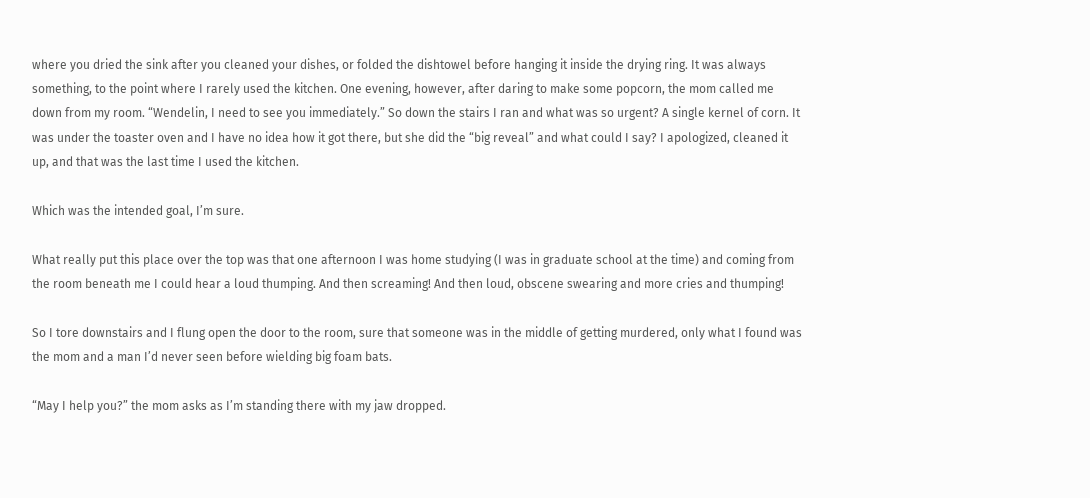where you dried the sink after you cleaned your dishes, or folded the dishtowel before hanging it inside the drying ring. It was always something, to the point where I rarely used the kitchen. One evening, however, after daring to make some popcorn, the mom called me down from my room. “Wendelin, I need to see you immediately.” So down the stairs I ran and what was so urgent? A single kernel of corn. It was under the toaster oven and I have no idea how it got there, but she did the “big reveal” and what could I say? I apologized, cleaned it up, and that was the last time I used the kitchen.

Which was the intended goal, I’m sure.

What really put this place over the top was that one afternoon I was home studying (I was in graduate school at the time) and coming from the room beneath me I could hear a loud thumping. And then screaming! And then loud, obscene swearing and more cries and thumping!

So I tore downstairs and I flung open the door to the room, sure that someone was in the middle of getting murdered, only what I found was the mom and a man I’d never seen before wielding big foam bats.

“May I help you?” the mom asks as I’m standing there with my jaw dropped.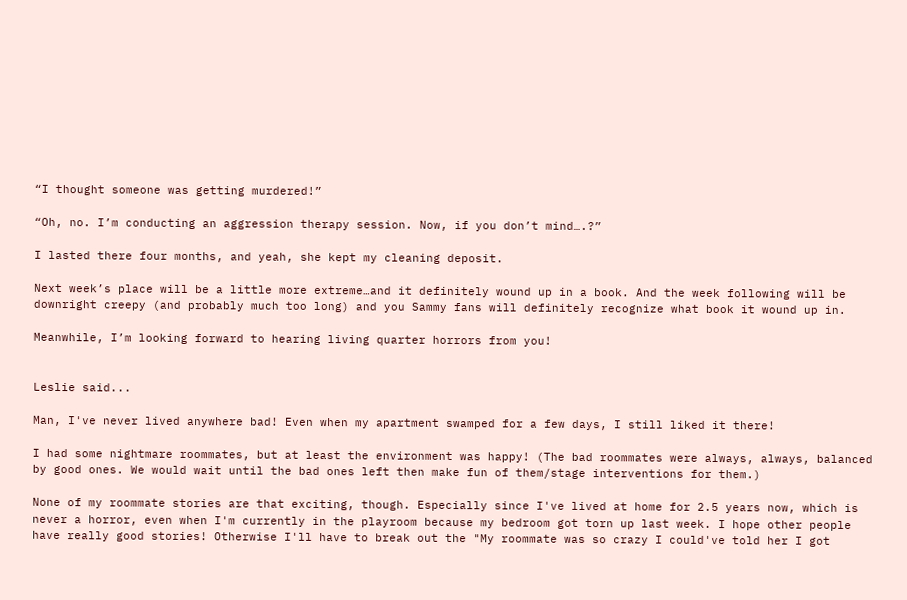“I thought someone was getting murdered!”

“Oh, no. I’m conducting an aggression therapy session. Now, if you don’t mind….?”

I lasted there four months, and yeah, she kept my cleaning deposit.

Next week’s place will be a little more extreme…and it definitely wound up in a book. And the week following will be downright creepy (and probably much too long) and you Sammy fans will definitely recognize what book it wound up in.

Meanwhile, I’m looking forward to hearing living quarter horrors from you!


Leslie said...

Man, I've never lived anywhere bad! Even when my apartment swamped for a few days, I still liked it there!

I had some nightmare roommates, but at least the environment was happy! (The bad roommates were always, always, balanced by good ones. We would wait until the bad ones left then make fun of them/stage interventions for them.)

None of my roommate stories are that exciting, though. Especially since I've lived at home for 2.5 years now, which is never a horror, even when I'm currently in the playroom because my bedroom got torn up last week. I hope other people have really good stories! Otherwise I'll have to break out the "My roommate was so crazy I could've told her I got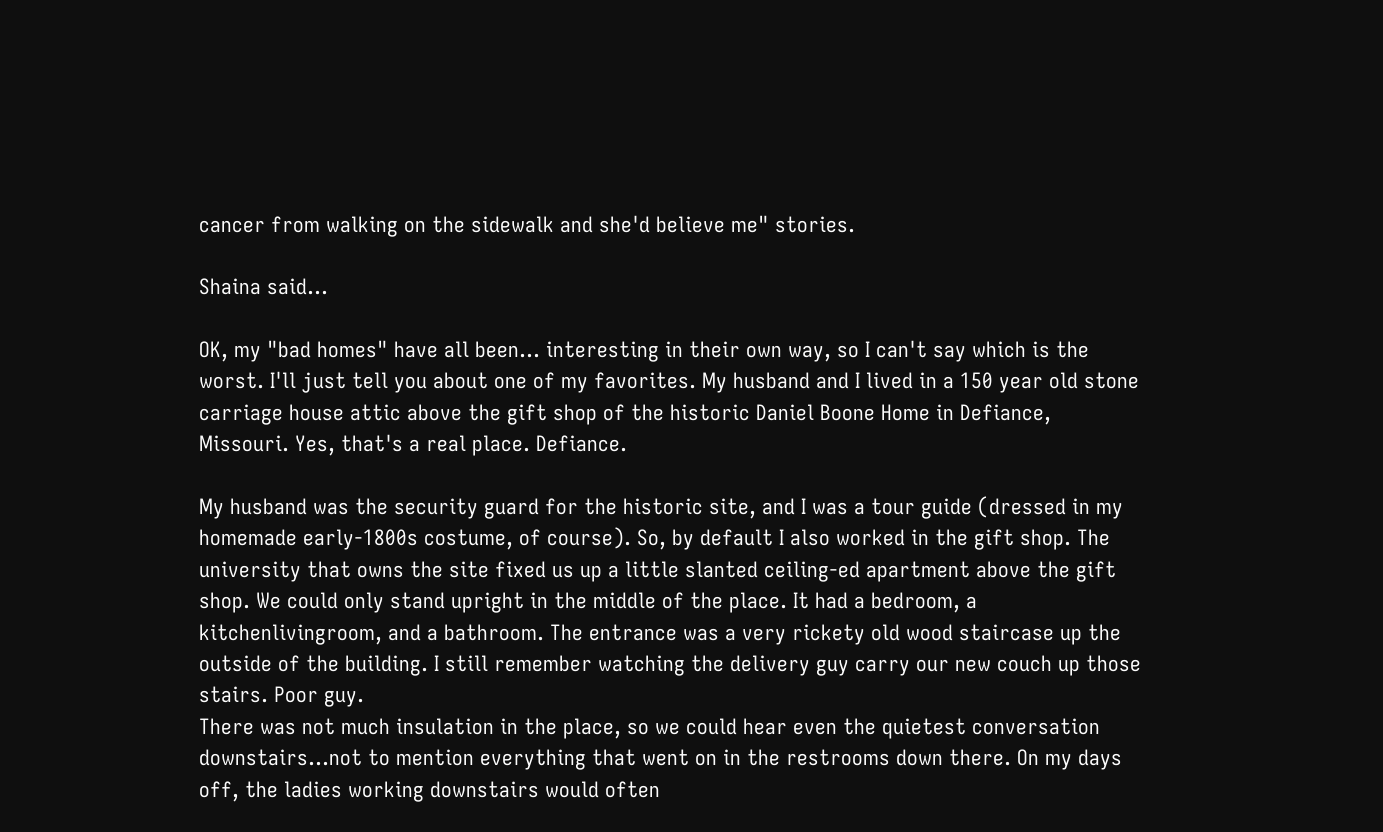cancer from walking on the sidewalk and she'd believe me" stories.

Shaina said...

OK, my "bad homes" have all been... interesting in their own way, so I can't say which is the worst. I'll just tell you about one of my favorites. My husband and I lived in a 150 year old stone carriage house attic above the gift shop of the historic Daniel Boone Home in Defiance, Missouri. Yes, that's a real place. Defiance.

My husband was the security guard for the historic site, and I was a tour guide (dressed in my homemade early-1800s costume, of course). So, by default I also worked in the gift shop. The university that owns the site fixed us up a little slanted ceiling-ed apartment above the gift shop. We could only stand upright in the middle of the place. It had a bedroom, a kitchenlivingroom, and a bathroom. The entrance was a very rickety old wood staircase up the outside of the building. I still remember watching the delivery guy carry our new couch up those stairs. Poor guy.
There was not much insulation in the place, so we could hear even the quietest conversation downstairs...not to mention everything that went on in the restrooms down there. On my days off, the ladies working downstairs would often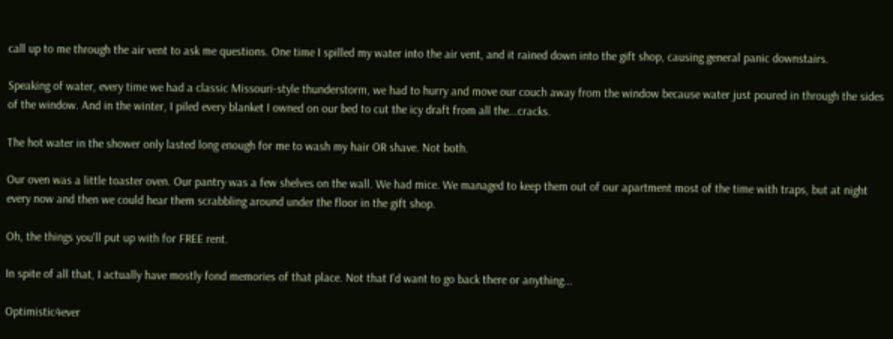call up to me through the air vent to ask me questions. One time I spilled my water into the air vent, and it rained down into the gift shop, causing general panic downstairs.

Speaking of water, every time we had a classic Missouri-style thunderstorm, we had to hurry and move our couch away from the window because water just poured in through the sides of the window. And in the winter, I piled every blanket I owned on our bed to cut the icy draft from all the...cracks.

The hot water in the shower only lasted long enough for me to wash my hair OR shave. Not both.

Our oven was a little toaster oven. Our pantry was a few shelves on the wall. We had mice. We managed to keep them out of our apartment most of the time with traps, but at night every now and then we could hear them scrabbling around under the floor in the gift shop.

Oh, the things you'll put up with for FREE rent.

In spite of all that, I actually have mostly fond memories of that place. Not that I'd want to go back there or anything...

Optimistic4ever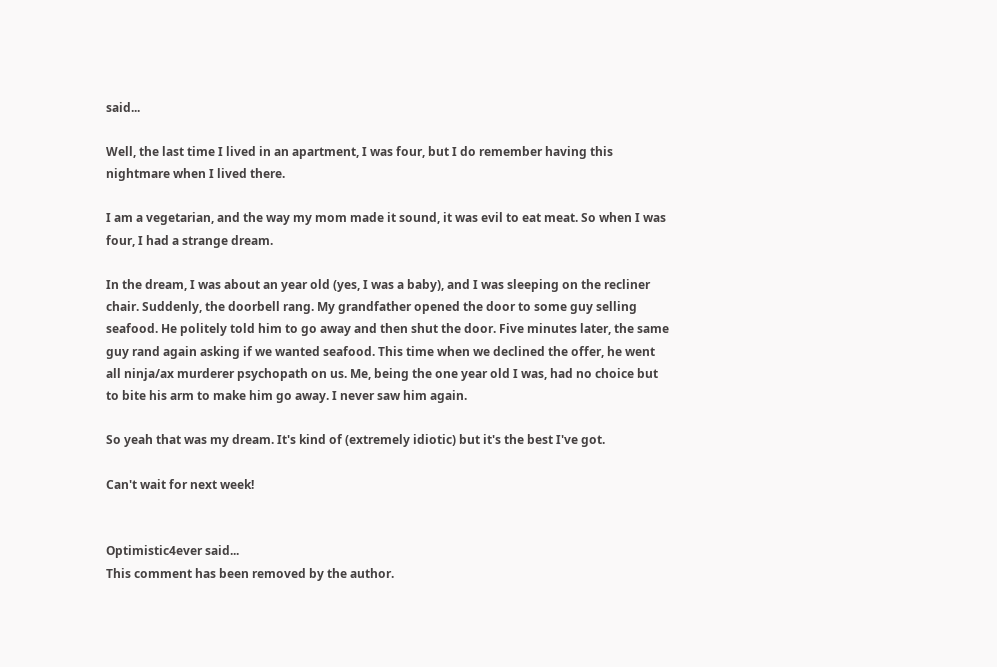said...

Well, the last time I lived in an apartment, I was four, but I do remember having this nightmare when I lived there.

I am a vegetarian, and the way my mom made it sound, it was evil to eat meat. So when I was four, I had a strange dream.

In the dream, I was about an year old (yes, I was a baby), and I was sleeping on the recliner chair. Suddenly, the doorbell rang. My grandfather opened the door to some guy selling seafood. He politely told him to go away and then shut the door. Five minutes later, the same guy rand again asking if we wanted seafood. This time when we declined the offer, he went all ninja/ax murderer psychopath on us. Me, being the one year old I was, had no choice but to bite his arm to make him go away. I never saw him again.

So yeah that was my dream. It's kind of (extremely idiotic) but it's the best I've got.

Can't wait for next week!


Optimistic4ever said...
This comment has been removed by the author.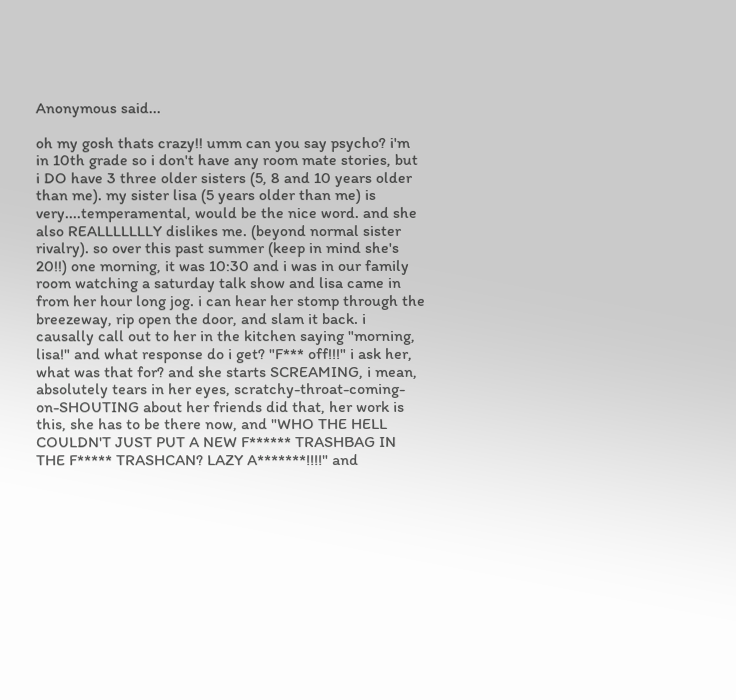Anonymous said...

oh my gosh thats crazy!! umm can you say psycho? i'm in 10th grade so i don't have any room mate stories, but i DO have 3 three older sisters (5, 8 and 10 years older than me). my sister lisa (5 years older than me) is very....temperamental, would be the nice word. and she also REALLLLLLLY dislikes me. (beyond normal sister rivalry). so over this past summer (keep in mind she's 20!!) one morning, it was 10:30 and i was in our family room watching a saturday talk show and lisa came in from her hour long jog. i can hear her stomp through the breezeway, rip open the door, and slam it back. i causally call out to her in the kitchen saying "morning, lisa!" and what response do i get? "F*** off!!!" i ask her, what was that for? and she starts SCREAMING, i mean, absolutely tears in her eyes, scratchy-throat-coming-on-SHOUTING about her friends did that, her work is this, she has to be there now, and "WHO THE HELL COULDN'T JUST PUT A NEW F****** TRASHBAG IN THE F***** TRASHCAN? LAZY A*******!!!!" and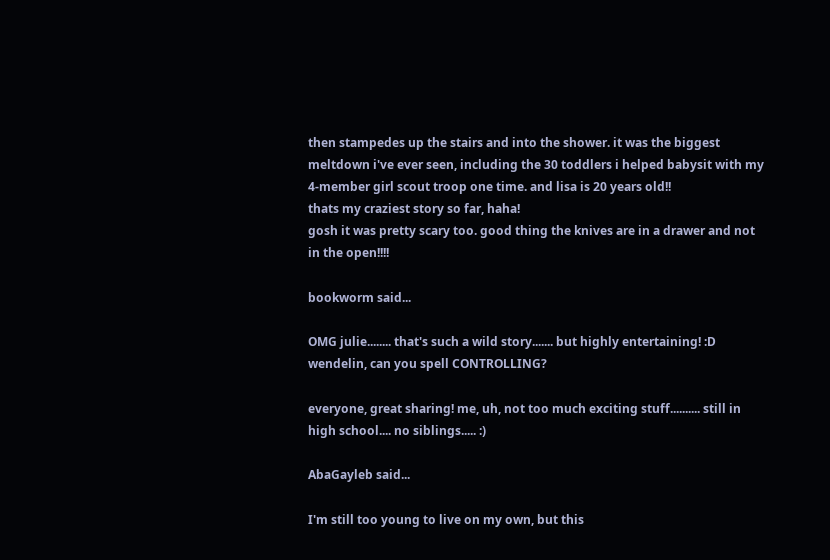then stampedes up the stairs and into the shower. it was the biggest meltdown i've ever seen, including the 30 toddlers i helped babysit with my 4-member girl scout troop one time. and lisa is 20 years old!!
thats my craziest story so far, haha!
gosh it was pretty scary too. good thing the knives are in a drawer and not in the open!!!!

bookworm said...

OMG julie........ that's such a wild story....... but highly entertaining! :D
wendelin, can you spell CONTROLLING?

everyone, great sharing! me, uh, not too much exciting stuff.......... still in high school.... no siblings..... :)

AbaGayleb said...

I'm still too young to live on my own, but this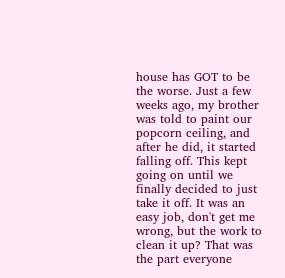house has GOT to be the worse. Just a few weeks ago, my brother was told to paint our popcorn ceiling, and after he did, it started falling off. This kept going on until we finally decided to just take it off. It was an easy job, don't get me wrong, but the work to clean it up? That was the part everyone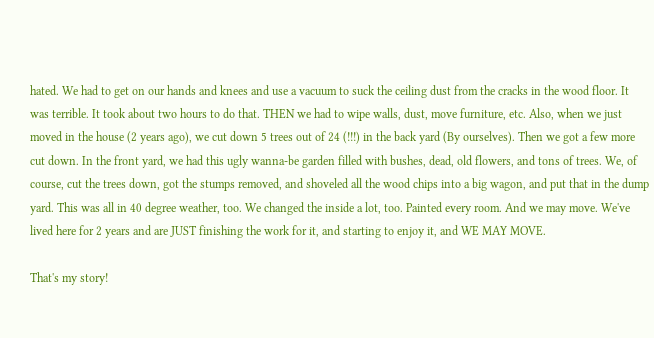hated. We had to get on our hands and knees and use a vacuum to suck the ceiling dust from the cracks in the wood floor. It was terrible. It took about two hours to do that. THEN we had to wipe walls, dust, move furniture, etc. Also, when we just moved in the house (2 years ago), we cut down 5 trees out of 24 (!!!) in the back yard (By ourselves). Then we got a few more cut down. In the front yard, we had this ugly wanna-be garden filled with bushes, dead, old flowers, and tons of trees. We, of course, cut the trees down, got the stumps removed, and shoveled all the wood chips into a big wagon, and put that in the dump yard. This was all in 40 degree weather, too. We changed the inside a lot, too. Painted every room. And we may move. We've lived here for 2 years and are JUST finishing the work for it, and starting to enjoy it, and WE MAY MOVE.

That's my story!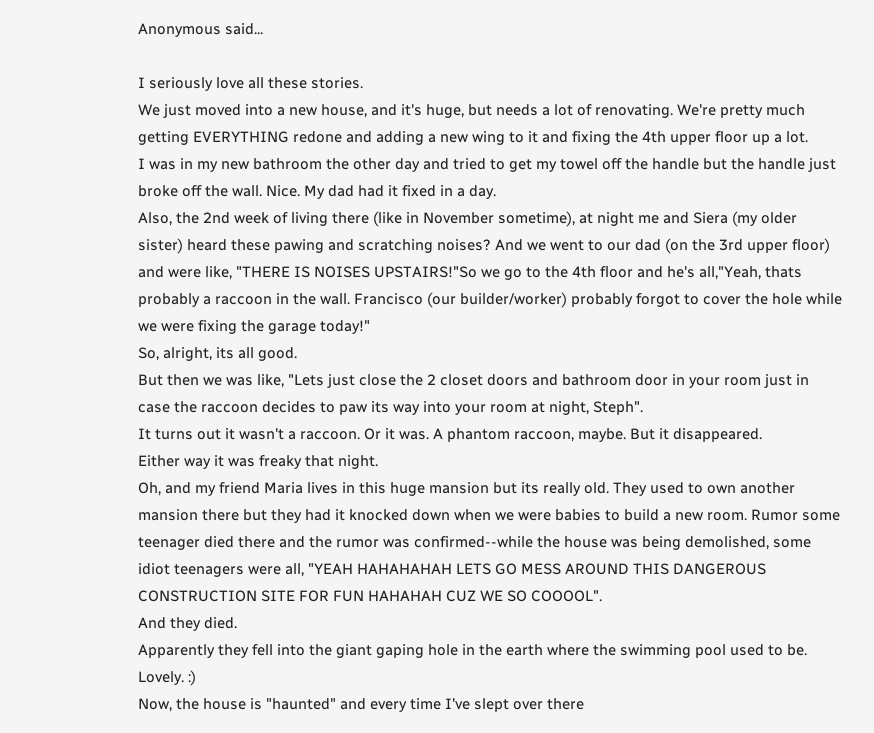Anonymous said...

I seriously love all these stories.
We just moved into a new house, and it's huge, but needs a lot of renovating. We're pretty much getting EVERYTHING redone and adding a new wing to it and fixing the 4th upper floor up a lot.
I was in my new bathroom the other day and tried to get my towel off the handle but the handle just broke off the wall. Nice. My dad had it fixed in a day.
Also, the 2nd week of living there (like in November sometime), at night me and Siera (my older sister) heard these pawing and scratching noises? And we went to our dad (on the 3rd upper floor) and were like, "THERE IS NOISES UPSTAIRS!"So we go to the 4th floor and he's all,"Yeah, thats probably a raccoon in the wall. Francisco (our builder/worker) probably forgot to cover the hole while we were fixing the garage today!"
So, alright, its all good.
But then we was like, "Lets just close the 2 closet doors and bathroom door in your room just in case the raccoon decides to paw its way into your room at night, Steph".
It turns out it wasn't a raccoon. Or it was. A phantom raccoon, maybe. But it disappeared.
Either way it was freaky that night.
Oh, and my friend Maria lives in this huge mansion but its really old. They used to own another mansion there but they had it knocked down when we were babies to build a new room. Rumor some teenager died there and the rumor was confirmed--while the house was being demolished, some idiot teenagers were all, "YEAH HAHAHAHAH LETS GO MESS AROUND THIS DANGEROUS CONSTRUCTION SITE FOR FUN HAHAHAH CUZ WE SO COOOOL".
And they died.
Apparently they fell into the giant gaping hole in the earth where the swimming pool used to be.
Lovely. :)
Now, the house is "haunted" and every time I've slept over there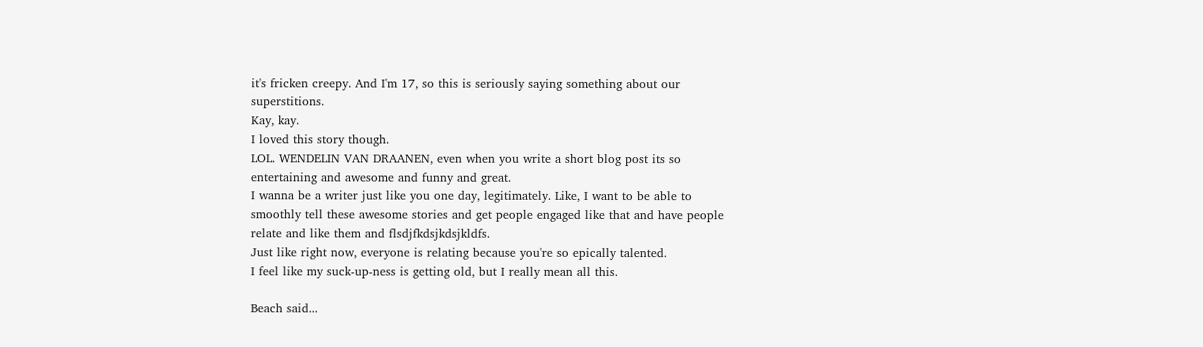it's fricken creepy. And I'm 17, so this is seriously saying something about our superstitions.
Kay, kay.
I loved this story though.
LOL. WENDELIN VAN DRAANEN, even when you write a short blog post its so entertaining and awesome and funny and great.
I wanna be a writer just like you one day, legitimately. Like, I want to be able to smoothly tell these awesome stories and get people engaged like that and have people relate and like them and flsdjfkdsjkdsjkldfs.
Just like right now, everyone is relating because you're so epically talented.
I feel like my suck-up-ness is getting old, but I really mean all this.

Beach said...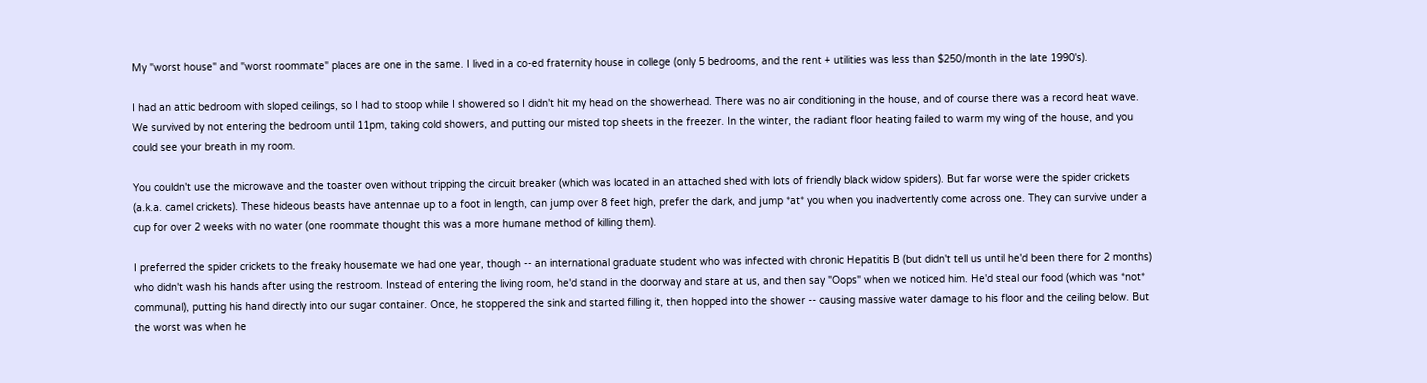My "worst house" and "worst roommate" places are one in the same. I lived in a co-ed fraternity house in college (only 5 bedrooms, and the rent + utilities was less than $250/month in the late 1990's).

I had an attic bedroom with sloped ceilings, so I had to stoop while I showered so I didn't hit my head on the showerhead. There was no air conditioning in the house, and of course there was a record heat wave. We survived by not entering the bedroom until 11pm, taking cold showers, and putting our misted top sheets in the freezer. In the winter, the radiant floor heating failed to warm my wing of the house, and you could see your breath in my room.

You couldn't use the microwave and the toaster oven without tripping the circuit breaker (which was located in an attached shed with lots of friendly black widow spiders). But far worse were the spider crickets (a.k.a. camel crickets). These hideous beasts have antennae up to a foot in length, can jump over 8 feet high, prefer the dark, and jump *at* you when you inadvertently come across one. They can survive under a cup for over 2 weeks with no water (one roommate thought this was a more humane method of killing them).

I preferred the spider crickets to the freaky housemate we had one year, though -- an international graduate student who was infected with chronic Hepatitis B (but didn't tell us until he'd been there for 2 months) who didn't wash his hands after using the restroom. Instead of entering the living room, he'd stand in the doorway and stare at us, and then say "Oops" when we noticed him. He'd steal our food (which was *not* communal), putting his hand directly into our sugar container. Once, he stoppered the sink and started filling it, then hopped into the shower -- causing massive water damage to his floor and the ceiling below. But the worst was when he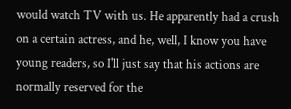would watch TV with us. He apparently had a crush on a certain actress, and he, well, I know you have young readers, so I'll just say that his actions are normally reserved for the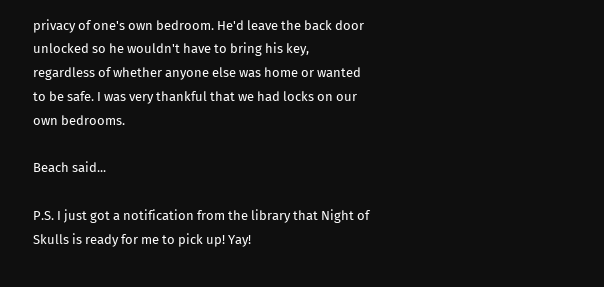privacy of one's own bedroom. He'd leave the back door unlocked so he wouldn't have to bring his key, regardless of whether anyone else was home or wanted to be safe. I was very thankful that we had locks on our own bedrooms.

Beach said...

P.S. I just got a notification from the library that Night of Skulls is ready for me to pick up! Yay!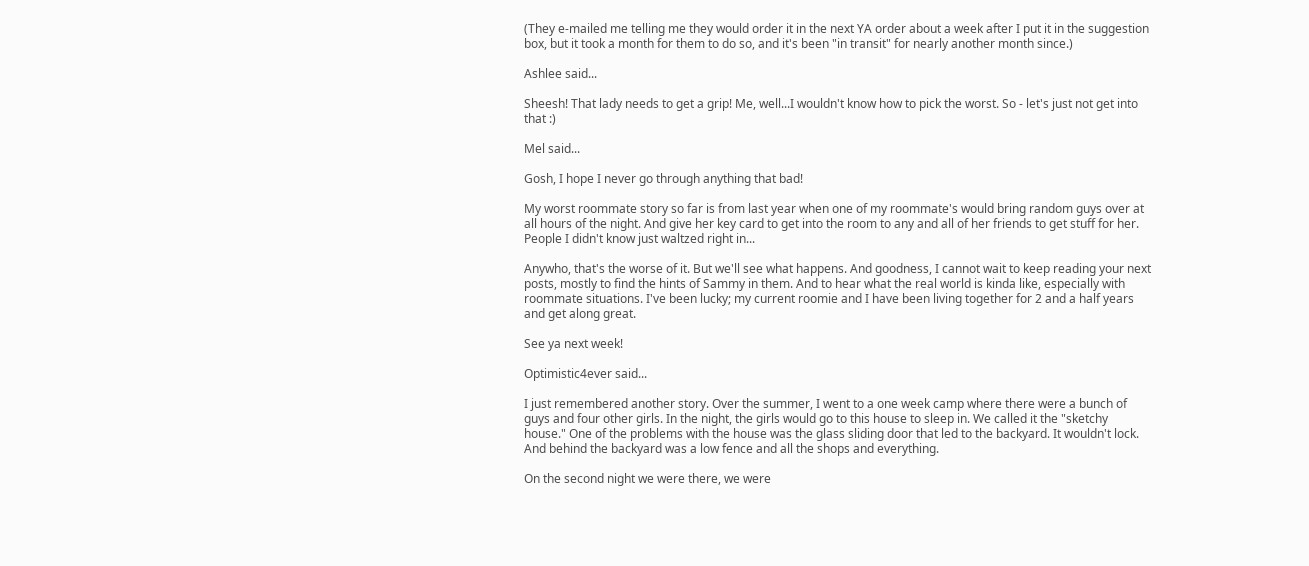(They e-mailed me telling me they would order it in the next YA order about a week after I put it in the suggestion box, but it took a month for them to do so, and it's been "in transit" for nearly another month since.)

Ashlee said...

Sheesh! That lady needs to get a grip! Me, well...I wouldn't know how to pick the worst. So - let's just not get into that :)

Mel said...

Gosh, I hope I never go through anything that bad!

My worst roommate story so far is from last year when one of my roommate's would bring random guys over at all hours of the night. And give her key card to get into the room to any and all of her friends to get stuff for her. People I didn't know just waltzed right in...

Anywho, that's the worse of it. But we'll see what happens. And goodness, I cannot wait to keep reading your next posts, mostly to find the hints of Sammy in them. And to hear what the real world is kinda like, especially with roommate situations. I've been lucky; my current roomie and I have been living together for 2 and a half years and get along great.

See ya next week!

Optimistic4ever said...

I just remembered another story. Over the summer, I went to a one week camp where there were a bunch of guys and four other girls. In the night, the girls would go to this house to sleep in. We called it the "sketchy house." One of the problems with the house was the glass sliding door that led to the backyard. It wouldn't lock. And behind the backyard was a low fence and all the shops and everything.

On the second night we were there, we were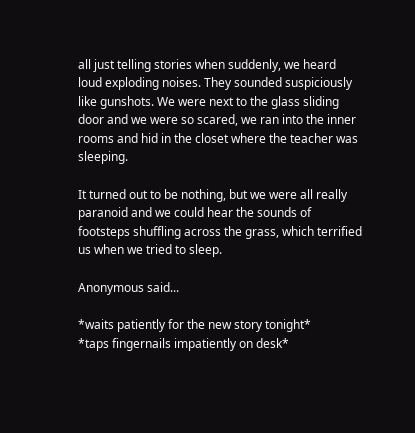all just telling stories when suddenly, we heard loud exploding noises. They sounded suspiciously like gunshots. We were next to the glass sliding door and we were so scared, we ran into the inner rooms and hid in the closet where the teacher was sleeping.

It turned out to be nothing, but we were all really paranoid and we could hear the sounds of footsteps shuffling across the grass, which terrified us when we tried to sleep.

Anonymous said...

*waits patiently for the new story tonight*
*taps fingernails impatiently on desk*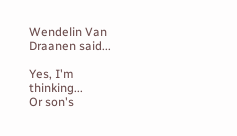Wendelin Van Draanen said...

Yes, I'm thinking...
Or son's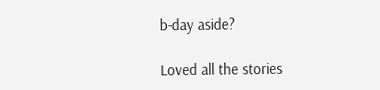b-day aside?

Loved all the stories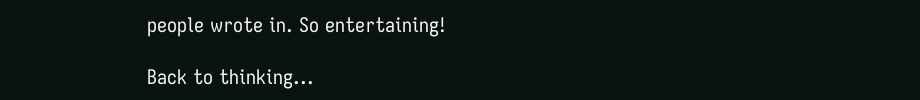people wrote in. So entertaining!

Back to thinking...